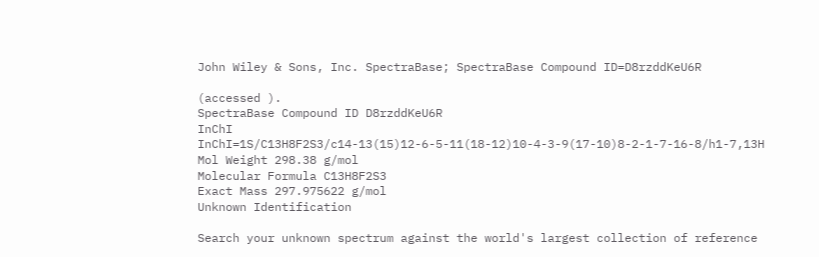John Wiley & Sons, Inc. SpectraBase; SpectraBase Compound ID=D8rzddKeU6R

(accessed ).
SpectraBase Compound ID D8rzddKeU6R
InChI InChI=1S/C13H8F2S3/c14-13(15)12-6-5-11(18-12)10-4-3-9(17-10)8-2-1-7-16-8/h1-7,13H
Mol Weight 298.38 g/mol
Molecular Formula C13H8F2S3
Exact Mass 297.975622 g/mol
Unknown Identification

Search your unknown spectrum against the world's largest collection of reference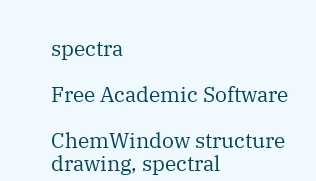spectra

Free Academic Software

ChemWindow structure drawing, spectral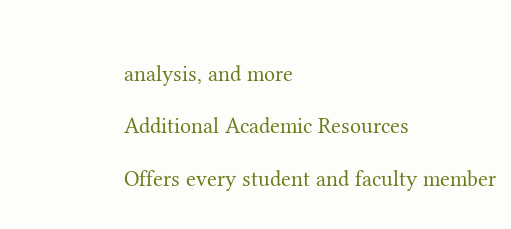analysis, and more

Additional Academic Resources

Offers every student and faculty member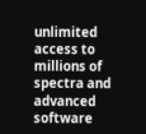unlimited access to millions of spectra and advanced software